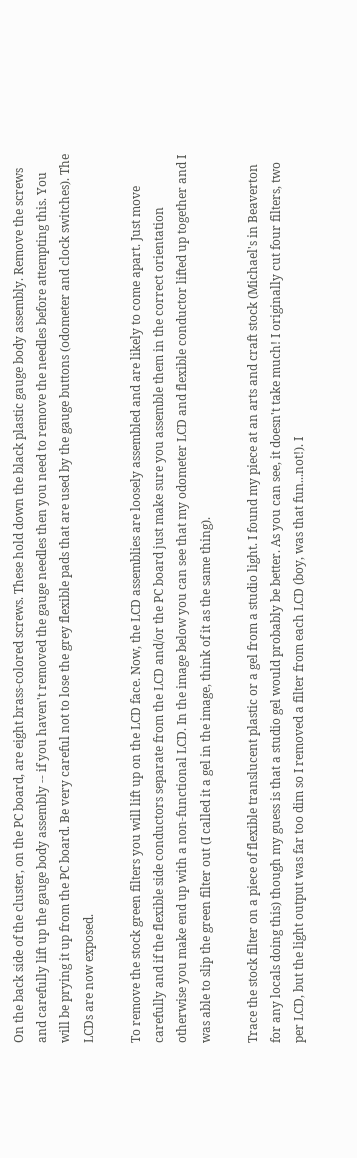On the back side of the cluster, on the PC board, are eight brass-colored screws. These hold down the black plastic gauge body assembly. Remove the screws and carefully lift up the gauge body assembly -- if you haven't removed the gauge needles then you need to remove the needles before attempting this. You will be prying it up from the PC board. Be very careful not to lose the grey flexible pads that are used by the gauge buttons (odometer and clock switches). The LCDs are now exposed.

To remove the stock green filters you will lift up on the LCD face. Now, the LCD assemblies are loosely assembled and are likely to come apart. Just move carefully and if the flexible side conductors separate from the LCD and/or the PC board just make sure you assemble them in the correct orientation otherwise you make end up with a non-functional LCD. In the image below you can see that my odometer LCD and flexible conductor lifted up together and I was able to slip the green filter out (I called it a gel in the image, think of it as the same thing).

Trace the stock filter on a piece of flexible translucent plastic or a gel from a studio light. I found my piece at an arts and craft stock (Michael's in Beaverton for any locals doing this) though my guess is that a studio gel would probably be better. As you can see, it doesn't take much! I originally cut four filters, two per LCD, but the light output was far too dim so I removed a filter from each LCD (boy, was that fun...not!). I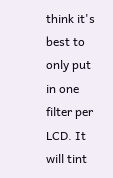think it's best to only put in one filter per LCD. It will tint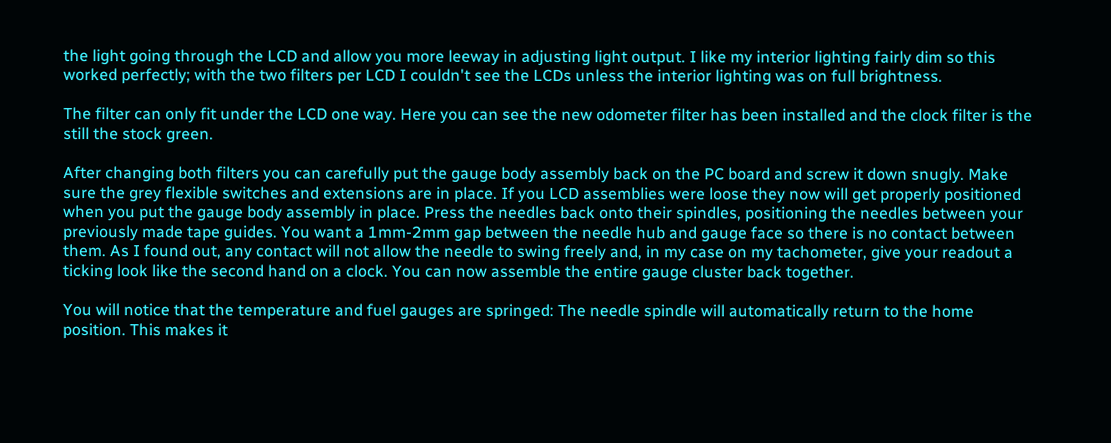the light going through the LCD and allow you more leeway in adjusting light output. I like my interior lighting fairly dim so this worked perfectly; with the two filters per LCD I couldn't see the LCDs unless the interior lighting was on full brightness.

The filter can only fit under the LCD one way. Here you can see the new odometer filter has been installed and the clock filter is the still the stock green.

After changing both filters you can carefully put the gauge body assembly back on the PC board and screw it down snugly. Make sure the grey flexible switches and extensions are in place. If you LCD assemblies were loose they now will get properly positioned when you put the gauge body assembly in place. Press the needles back onto their spindles, positioning the needles between your previously made tape guides. You want a 1mm-2mm gap between the needle hub and gauge face so there is no contact between them. As I found out, any contact will not allow the needle to swing freely and, in my case on my tachometer, give your readout a ticking look like the second hand on a clock. You can now assemble the entire gauge cluster back together.

You will notice that the temperature and fuel gauges are springed: The needle spindle will automatically return to the home position. This makes it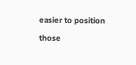easier to position those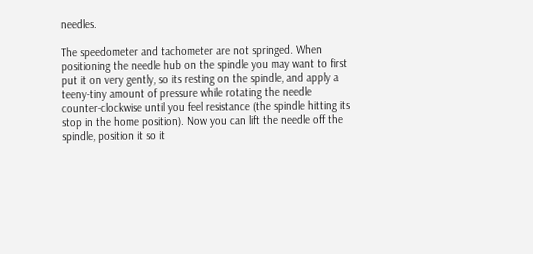needles.

The speedometer and tachometer are not springed. When positioning the needle hub on the spindle you may want to first put it on very gently, so its resting on the spindle, and apply a teeny-tiny amount of pressure while rotating the needle counter-clockwise until you feel resistance (the spindle hitting its stop in the home position). Now you can lift the needle off the spindle, position it so it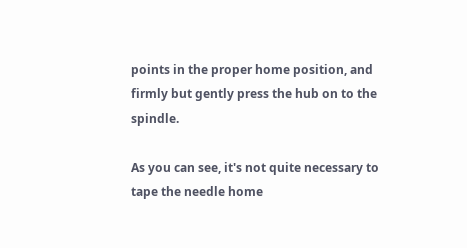points in the proper home position, and firmly but gently press the hub on to the spindle.

As you can see, it's not quite necessary to tape the needle home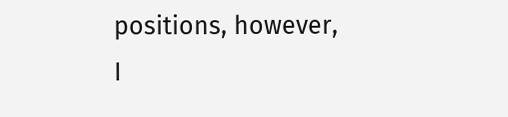positions, however, I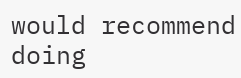would recommend doing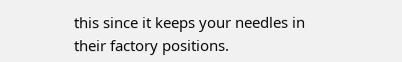this since it keeps your needles in their factory positions.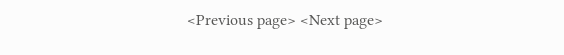<Previous page> <Next page>